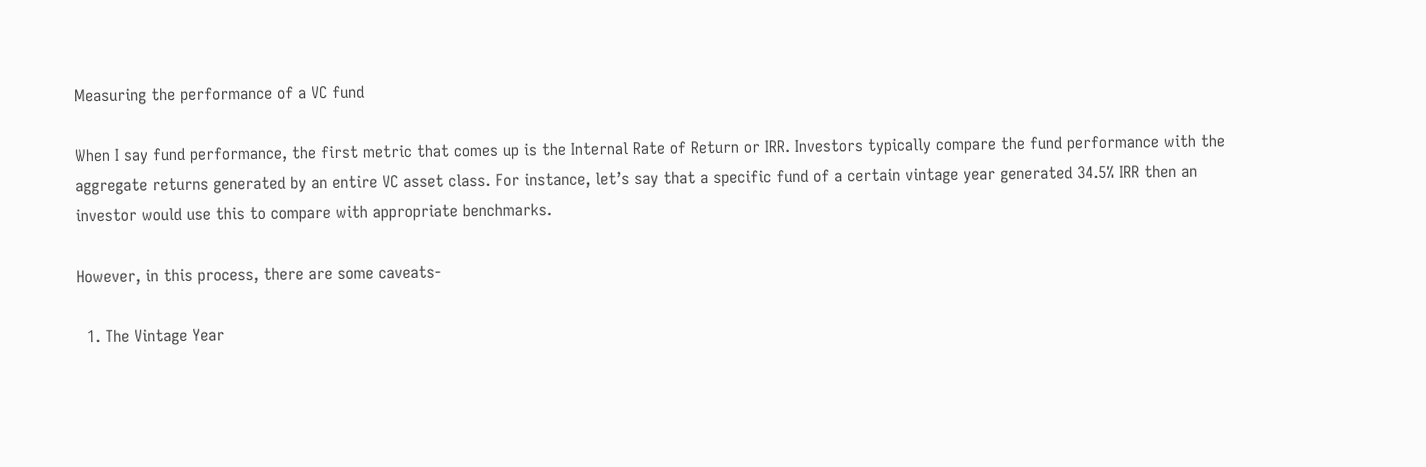Measuring the performance of a VC fund

When I say fund performance, the first metric that comes up is the Internal Rate of Return or IRR. Investors typically compare the fund performance with the aggregate returns generated by an entire VC asset class. For instance, let’s say that a specific fund of a certain vintage year generated 34.5% IRR then an investor would use this to compare with appropriate benchmarks.

However, in this process, there are some caveats-

  1. The Vintage Year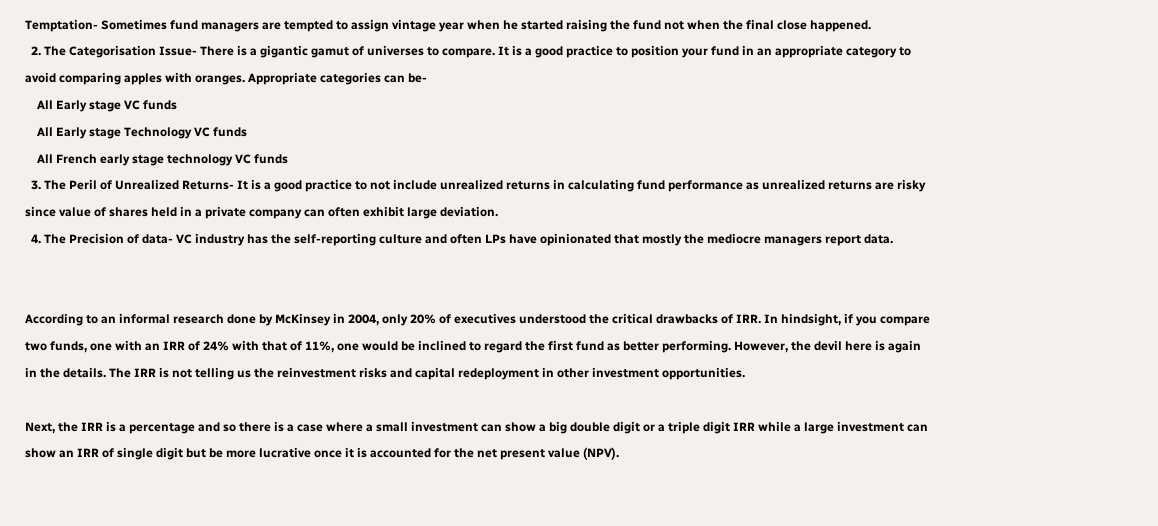Temptation- Sometimes fund managers are tempted to assign vintage year when he started raising the fund not when the final close happened.
  2. The Categorisation Issue- There is a gigantic gamut of universes to compare. It is a good practice to position your fund in an appropriate category to avoid comparing apples with oranges. Appropriate categories can be-
    All Early stage VC funds
    All Early stage Technology VC funds
    All French early stage technology VC funds
  3. The Peril of Unrealized Returns- It is a good practice to not include unrealized returns in calculating fund performance as unrealized returns are risky since value of shares held in a private company can often exhibit large deviation.
  4. The Precision of data- VC industry has the self-reporting culture and often LPs have opinionated that mostly the mediocre managers report data.


According to an informal research done by McKinsey in 2004, only 20% of executives understood the critical drawbacks of IRR. In hindsight, if you compare two funds, one with an IRR of 24% with that of 11%, one would be inclined to regard the first fund as better performing. However, the devil here is again in the details. The IRR is not telling us the reinvestment risks and capital redeployment in other investment opportunities.

Next, the IRR is a percentage and so there is a case where a small investment can show a big double digit or a triple digit IRR while a large investment can show an IRR of single digit but be more lucrative once it is accounted for the net present value (NPV).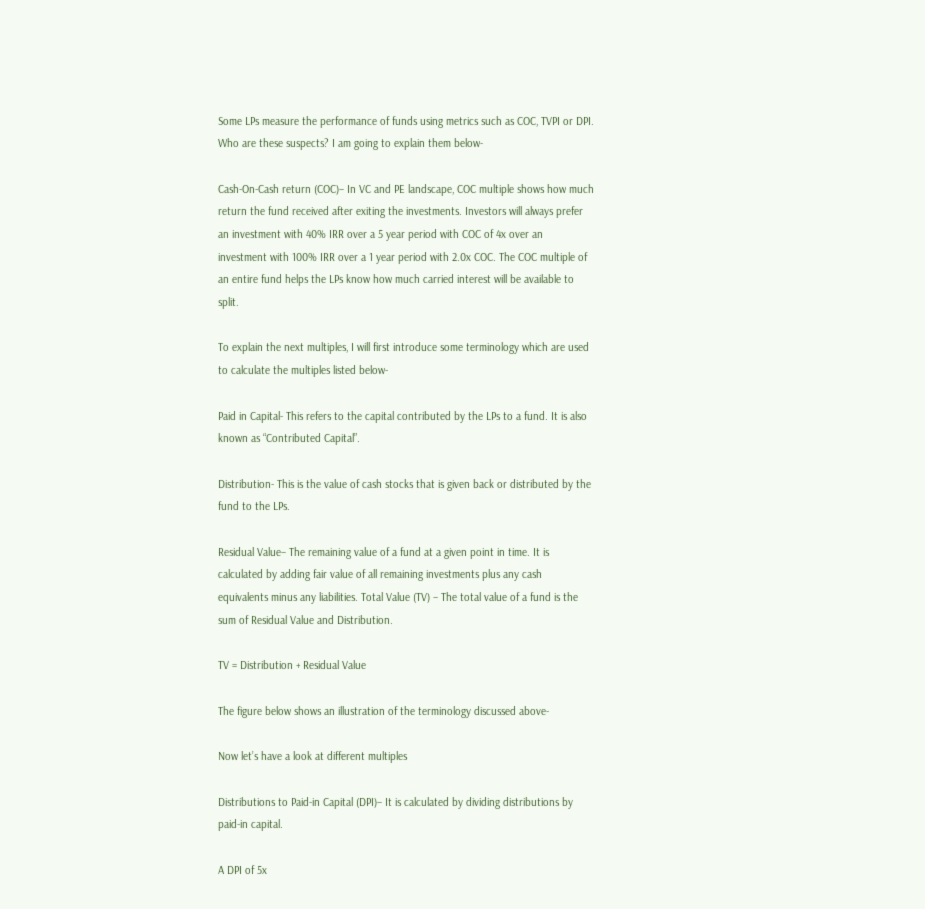Some LPs measure the performance of funds using metrics such as COC, TVPI or DPI. Who are these suspects? I am going to explain them below-

Cash-On-Cash return (COC)– In VC and PE landscape, COC multiple shows how much return the fund received after exiting the investments. Investors will always prefer an investment with 40% IRR over a 5 year period with COC of 4x over an investment with 100% IRR over a 1 year period with 2.0x COC. The COC multiple of an entire fund helps the LPs know how much carried interest will be available to split.

To explain the next multiples, I will first introduce some terminology which are used to calculate the multiples listed below-

Paid in Capital- This refers to the capital contributed by the LPs to a fund. It is also known as “Contributed Capital”.

Distribution- This is the value of cash stocks that is given back or distributed by the fund to the LPs.

Residual Value– The remaining value of a fund at a given point in time. It is calculated by adding fair value of all remaining investments plus any cash equivalents minus any liabilities. Total Value (TV) – The total value of a fund is the sum of Residual Value and Distribution.

TV = Distribution + Residual Value

The figure below shows an illustration of the terminology discussed above-

Now let’s have a look at different multiples

Distributions to Paid-in Capital (DPI)– It is calculated by dividing distributions by paid-in capital.

A DPI of 5x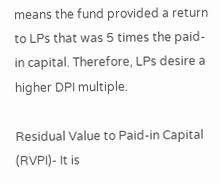means the fund provided a return to LPs that was 5 times the paid-in capital. Therefore, LPs desire a higher DPI multiple.

Residual Value to Paid-in Capital (RVPI)- It is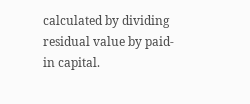calculated by dividing residual value by paid-in capital.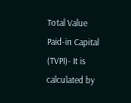Total Value Paid-in Capital (TVPI)- It is calculated by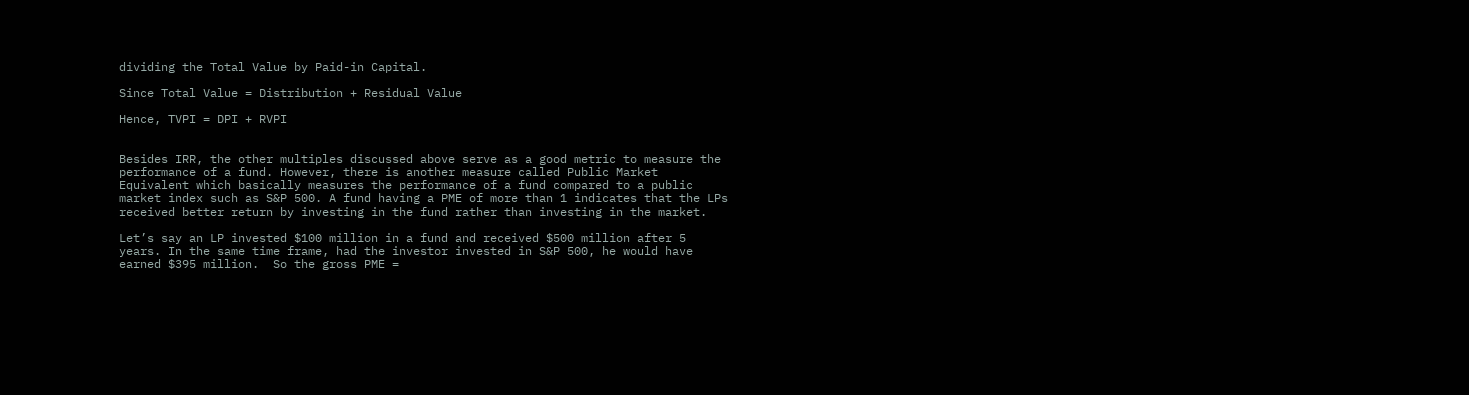dividing the Total Value by Paid-in Capital.

Since Total Value = Distribution + Residual Value

Hence, TVPI = DPI + RVPI


Besides IRR, the other multiples discussed above serve as a good metric to measure the performance of a fund. However, there is another measure called Public Market Equivalent which basically measures the performance of a fund compared to a public market index such as S&P 500. A fund having a PME of more than 1 indicates that the LPs received better return by investing in the fund rather than investing in the market.

Let’s say an LP invested $100 million in a fund and received $500 million after 5 years. In the same time frame, had the investor invested in S&P 500, he would have earned $395 million.  So the gross PME =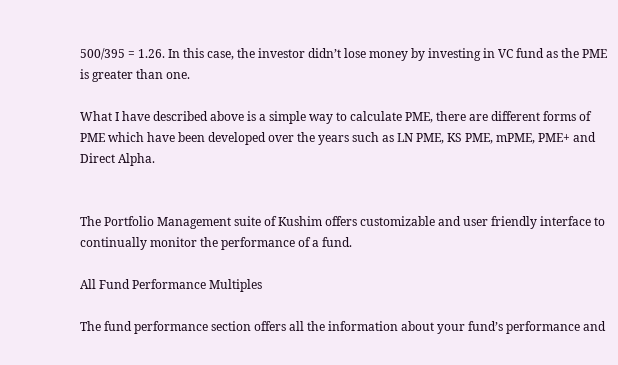500/395 = 1.26. In this case, the investor didn’t lose money by investing in VC fund as the PME is greater than one.

What I have described above is a simple way to calculate PME, there are different forms of PME which have been developed over the years such as LN PME, KS PME, mPME, PME+ and Direct Alpha.


The Portfolio Management suite of Kushim offers customizable and user friendly interface to continually monitor the performance of a fund.

All Fund Performance Multiples

The fund performance section offers all the information about your fund’s performance and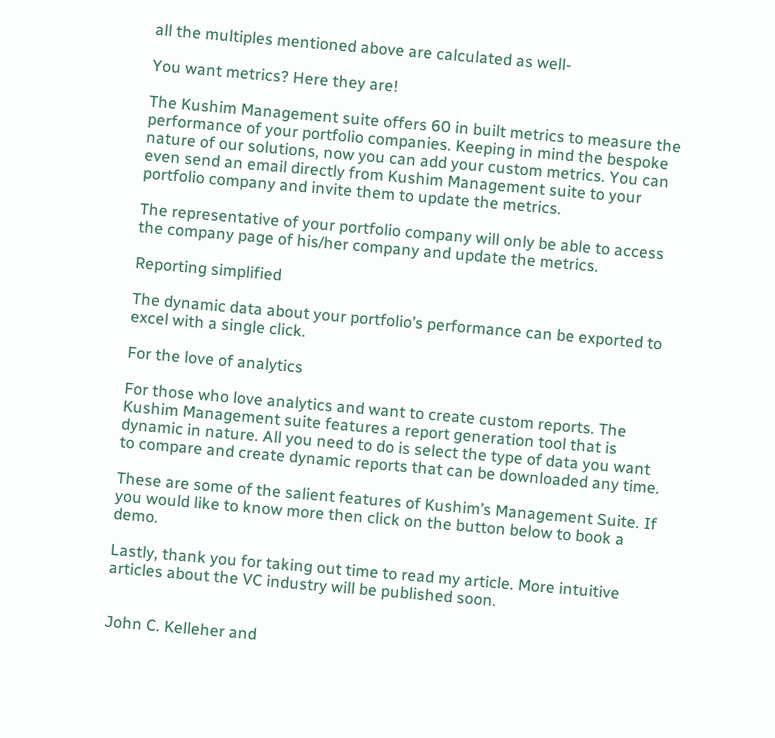all the multiples mentioned above are calculated as well-

You want metrics? Here they are!

The Kushim Management suite offers 60 in built metrics to measure the performance of your portfolio companies. Keeping in mind the bespoke nature of our solutions, now you can add your custom metrics. You can even send an email directly from Kushim Management suite to your portfolio company and invite them to update the metrics.

The representative of your portfolio company will only be able to access the company page of his/her company and update the metrics.

Reporting simplified

The dynamic data about your portfolio’s performance can be exported to excel with a single click.

For the love of analytics

For those who love analytics and want to create custom reports. The Kushim Management suite features a report generation tool that is dynamic in nature. All you need to do is select the type of data you want to compare and create dynamic reports that can be downloaded any time.

These are some of the salient features of Kushim’s Management Suite. If you would like to know more then click on the button below to book a demo.

Lastly, thank you for taking out time to read my article. More intuitive articles about the VC industry will be published soon.


John C. Kelleher and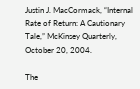Justin J. MacCormack, “Internal Rate of Return: A Cautionary Tale,” McKinsey Quarterly, October 20, 2004.

The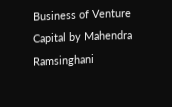Business of Venture Capital by Mahendra Ramsinghani